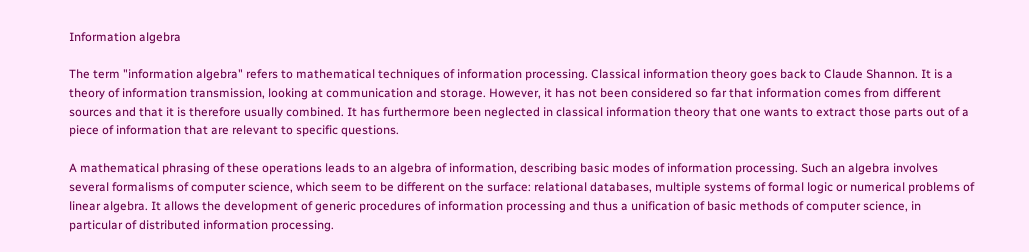Information algebra

The term "information algebra" refers to mathematical techniques of information processing. Classical information theory goes back to Claude Shannon. It is a theory of information transmission, looking at communication and storage. However, it has not been considered so far that information comes from different sources and that it is therefore usually combined. It has furthermore been neglected in classical information theory that one wants to extract those parts out of a piece of information that are relevant to specific questions.

A mathematical phrasing of these operations leads to an algebra of information, describing basic modes of information processing. Such an algebra involves several formalisms of computer science, which seem to be different on the surface: relational databases, multiple systems of formal logic or numerical problems of linear algebra. It allows the development of generic procedures of information processing and thus a unification of basic methods of computer science, in particular of distributed information processing.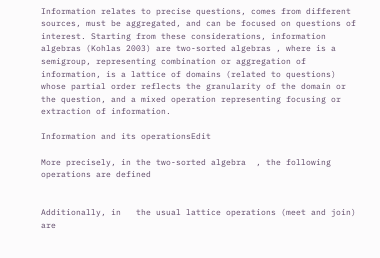Information relates to precise questions, comes from different sources, must be aggregated, and can be focused on questions of interest. Starting from these considerations, information algebras (Kohlas 2003) are two-sorted algebras , where is a semigroup, representing combination or aggregation of information, is a lattice of domains (related to questions) whose partial order reflects the granularity of the domain or the question, and a mixed operation representing focusing or extraction of information.

Information and its operationsEdit

More precisely, in the two-sorted algebra  , the following operations are defined


Additionally, in   the usual lattice operations (meet and join) are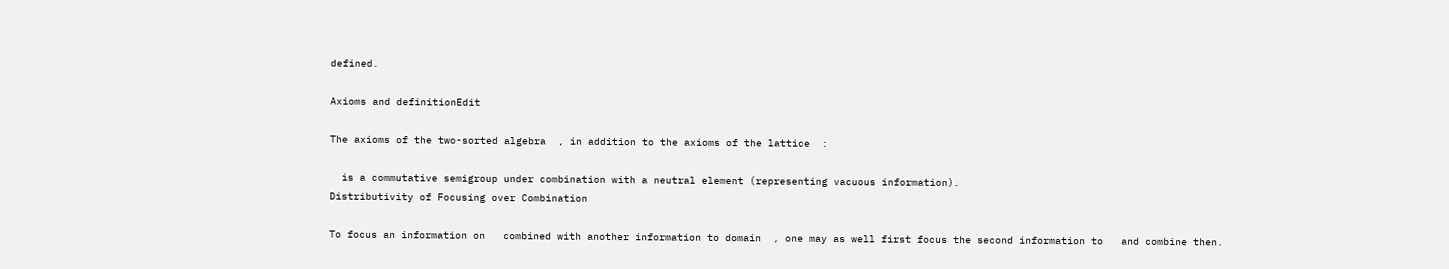defined.

Axioms and definitionEdit

The axioms of the two-sorted algebra  , in addition to the axioms of the lattice  :

  is a commutative semigroup under combination with a neutral element (representing vacuous information).
Distributivity of Focusing over Combination

To focus an information on   combined with another information to domain  , one may as well first focus the second information to   and combine then.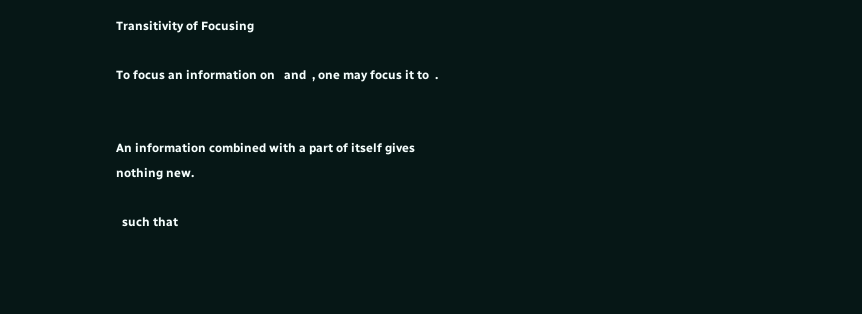Transitivity of Focusing

To focus an information on   and  , one may focus it to  .


An information combined with a part of itself gives nothing new.

  such that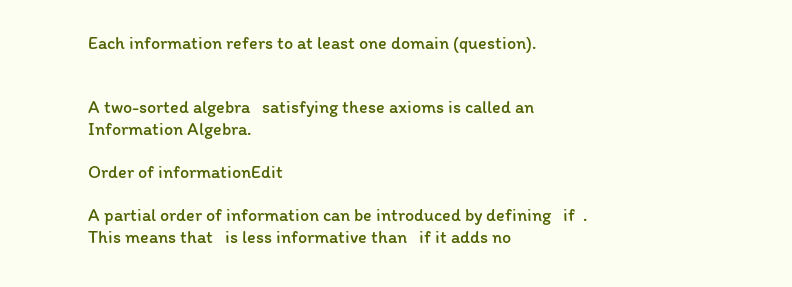Each information refers to at least one domain (question).


A two-sorted algebra   satisfying these axioms is called an Information Algebra.

Order of informationEdit

A partial order of information can be introduced by defining   if  . This means that   is less informative than   if it adds no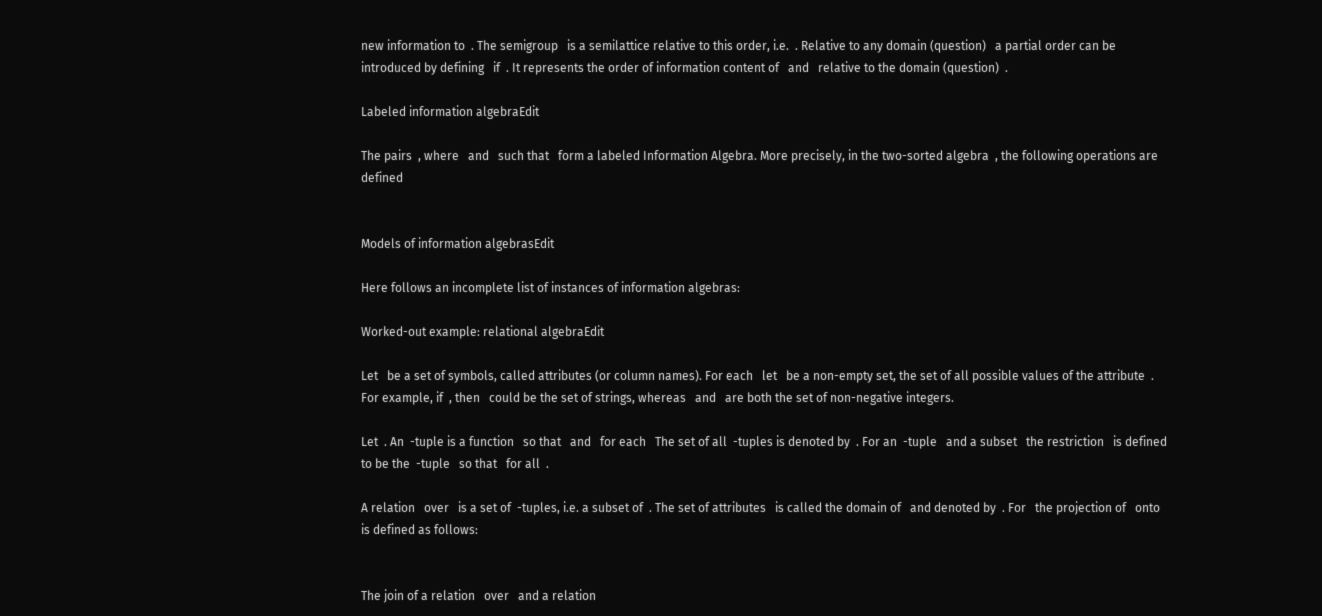new information to  . The semigroup   is a semilattice relative to this order, i.e.  . Relative to any domain (question)   a partial order can be introduced by defining   if  . It represents the order of information content of   and   relative to the domain (question)  .

Labeled information algebraEdit

The pairs  , where   and   such that   form a labeled Information Algebra. More precisely, in the two-sorted algebra  , the following operations are defined


Models of information algebrasEdit

Here follows an incomplete list of instances of information algebras:

Worked-out example: relational algebraEdit

Let   be a set of symbols, called attributes (or column names). For each   let   be a non-empty set, the set of all possible values of the attribute  . For example, if  , then   could be the set of strings, whereas   and   are both the set of non-negative integers.

Let  . An  -tuple is a function   so that   and   for each   The set of all  -tuples is denoted by  . For an  -tuple   and a subset   the restriction   is defined to be the  -tuple   so that   for all  .

A relation   over   is a set of  -tuples, i.e. a subset of  . The set of attributes   is called the domain of   and denoted by  . For   the projection of   onto   is defined as follows:


The join of a relation   over   and a relation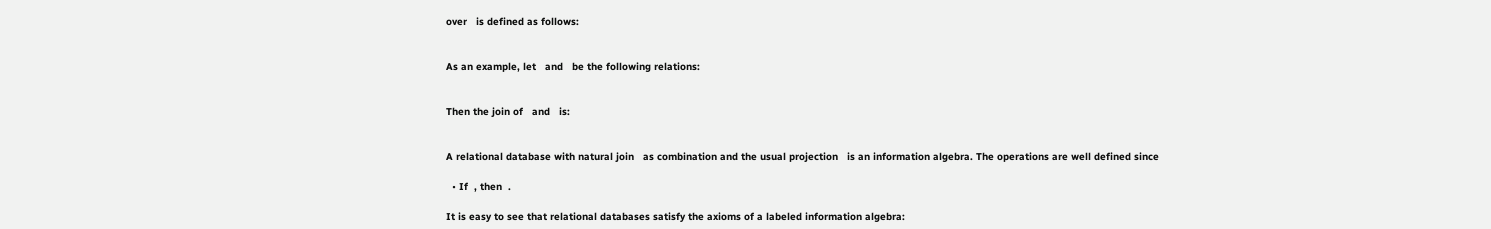over   is defined as follows:


As an example, let   and   be the following relations:


Then the join of   and   is:


A relational database with natural join   as combination and the usual projection   is an information algebra. The operations are well defined since

  • If  , then  .

It is easy to see that relational databases satisfy the axioms of a labeled information algebra: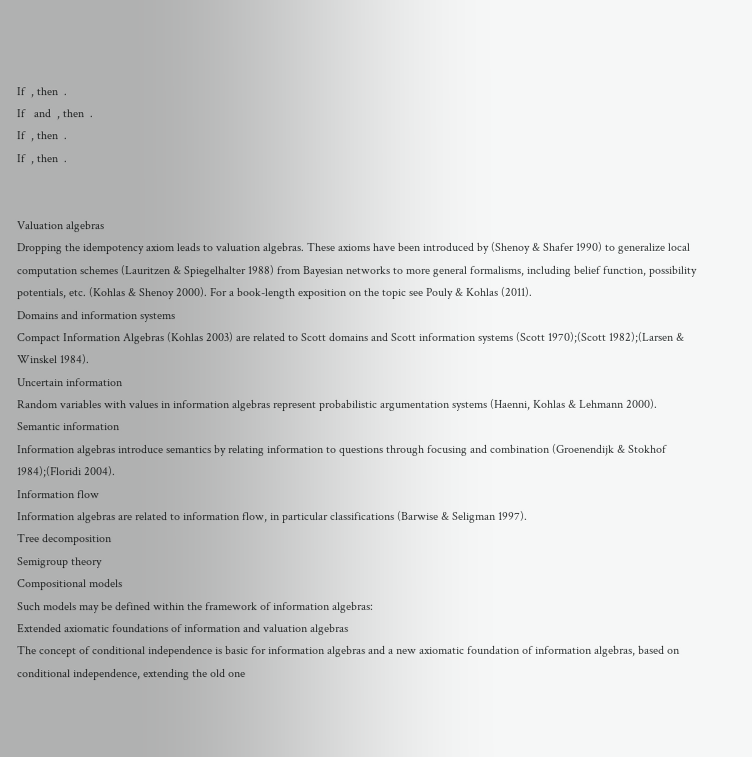If  , then  .
If   and  , then  .
If  , then  .
If  , then  .


Valuation algebras
Dropping the idempotency axiom leads to valuation algebras. These axioms have been introduced by (Shenoy & Shafer 1990) to generalize local computation schemes (Lauritzen & Spiegelhalter 1988) from Bayesian networks to more general formalisms, including belief function, possibility potentials, etc. (Kohlas & Shenoy 2000). For a book-length exposition on the topic see Pouly & Kohlas (2011).
Domains and information systems
Compact Information Algebras (Kohlas 2003) are related to Scott domains and Scott information systems (Scott 1970);(Scott 1982);(Larsen & Winskel 1984).
Uncertain information
Random variables with values in information algebras represent probabilistic argumentation systems (Haenni, Kohlas & Lehmann 2000).
Semantic information
Information algebras introduce semantics by relating information to questions through focusing and combination (Groenendijk & Stokhof 1984);(Floridi 2004).
Information flow
Information algebras are related to information flow, in particular classifications (Barwise & Seligman 1997).
Tree decomposition
Semigroup theory
Compositional models
Such models may be defined within the framework of information algebras:
Extended axiomatic foundations of information and valuation algebras
The concept of conditional independence is basic for information algebras and a new axiomatic foundation of information algebras, based on conditional independence, extending the old one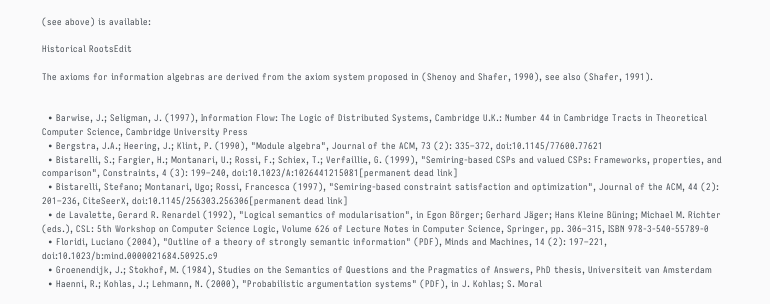(see above) is available:

Historical RootsEdit

The axioms for information algebras are derived from the axiom system proposed in (Shenoy and Shafer, 1990), see also (Shafer, 1991).


  • Barwise, J.; Seligman, J. (1997), Information Flow: The Logic of Distributed Systems, Cambridge U.K.: Number 44 in Cambridge Tracts in Theoretical Computer Science, Cambridge University Press
  • Bergstra, J.A.; Heering, J.; Klint, P. (1990), "Module algebra", Journal of the ACM, 73 (2): 335–372, doi:10.1145/77600.77621
  • Bistarelli, S.; Fargier, H.; Montanari, U.; Rossi, F.; Schiex, T.; Verfaillie, G. (1999), "Semiring-based CSPs and valued CSPs: Frameworks, properties, and comparison", Constraints, 4 (3): 199–240, doi:10.1023/A:1026441215081[permanent dead link]
  • Bistarelli, Stefano; Montanari, Ugo; Rossi, Francesca (1997), "Semiring-based constraint satisfaction and optimization", Journal of the ACM, 44 (2): 201–236, CiteSeerX, doi:10.1145/256303.256306[permanent dead link]
  • de Lavalette, Gerard R. Renardel (1992), "Logical semantics of modularisation", in Egon Börger; Gerhard Jäger; Hans Kleine Büning; Michael M. Richter (eds.), CSL: 5th Workshop on Computer Science Logic, Volume 626 of Lecture Notes in Computer Science, Springer, pp. 306–315, ISBN 978-3-540-55789-0
  • Floridi, Luciano (2004), "Outline of a theory of strongly semantic information" (PDF), Minds and Machines, 14 (2): 197–221, doi:10.1023/b:mind.0000021684.50925.c9
  • Groenendijk, J.; Stokhof, M. (1984), Studies on the Semantics of Questions and the Pragmatics of Answers, PhD thesis, Universiteit van Amsterdam
  • Haenni, R.; Kohlas, J.; Lehmann, N. (2000), "Probabilistic argumentation systems" (PDF), in J. Kohlas; S. Moral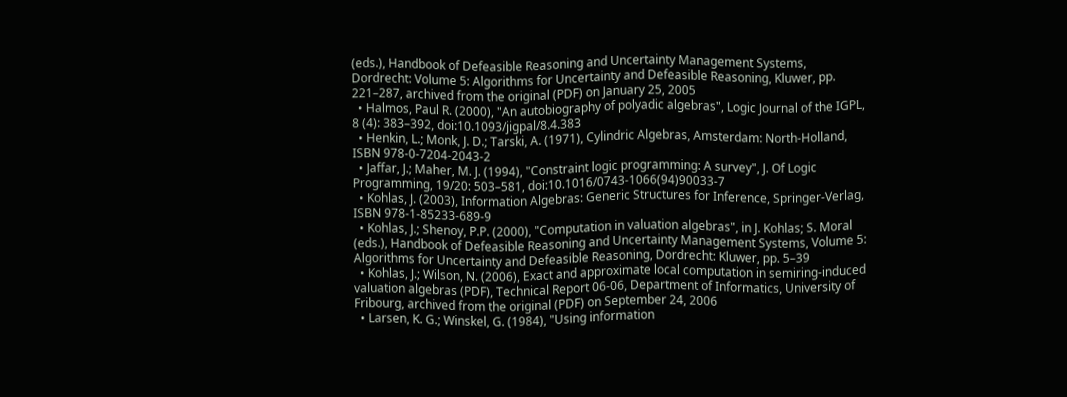(eds.), Handbook of Defeasible Reasoning and Uncertainty Management Systems, Dordrecht: Volume 5: Algorithms for Uncertainty and Defeasible Reasoning, Kluwer, pp. 221–287, archived from the original (PDF) on January 25, 2005
  • Halmos, Paul R. (2000), "An autobiography of polyadic algebras", Logic Journal of the IGPL, 8 (4): 383–392, doi:10.1093/jigpal/8.4.383
  • Henkin, L.; Monk, J. D.; Tarski, A. (1971), Cylindric Algebras, Amsterdam: North-Holland, ISBN 978-0-7204-2043-2
  • Jaffar, J.; Maher, M. J. (1994), "Constraint logic programming: A survey", J. Of Logic Programming, 19/20: 503–581, doi:10.1016/0743-1066(94)90033-7
  • Kohlas, J. (2003), Information Algebras: Generic Structures for Inference, Springer-Verlag, ISBN 978-1-85233-689-9
  • Kohlas, J.; Shenoy, P.P. (2000), "Computation in valuation algebras", in J. Kohlas; S. Moral (eds.), Handbook of Defeasible Reasoning and Uncertainty Management Systems, Volume 5: Algorithms for Uncertainty and Defeasible Reasoning, Dordrecht: Kluwer, pp. 5–39
  • Kohlas, J.; Wilson, N. (2006), Exact and approximate local computation in semiring-induced valuation algebras (PDF), Technical Report 06-06, Department of Informatics, University of Fribourg, archived from the original (PDF) on September 24, 2006
  • Larsen, K. G.; Winskel, G. (1984), "Using information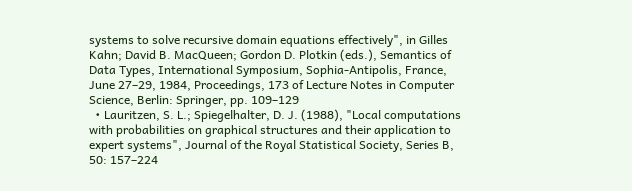systems to solve recursive domain equations effectively", in Gilles Kahn; David B. MacQueen; Gordon D. Plotkin (eds.), Semantics of Data Types, International Symposium, Sophia-Antipolis, France, June 27–29, 1984, Proceedings, 173 of Lecture Notes in Computer Science, Berlin: Springer, pp. 109–129
  • Lauritzen, S. L.; Spiegelhalter, D. J. (1988), "Local computations with probabilities on graphical structures and their application to expert systems", Journal of the Royal Statistical Society, Series B, 50: 157–224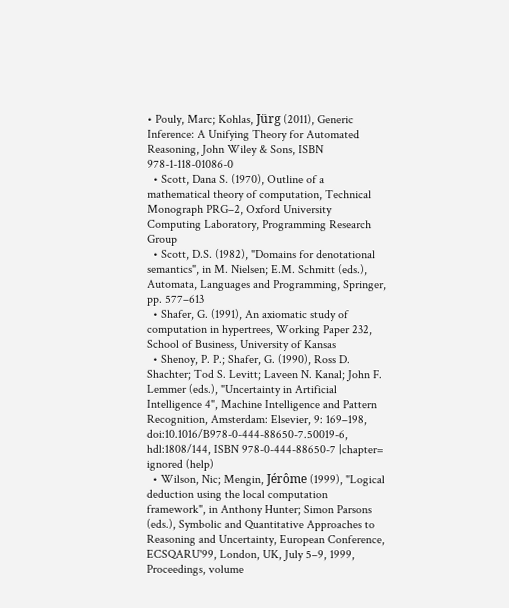• Pouly, Marc; Kohlas, Jürg (2011), Generic Inference: A Unifying Theory for Automated Reasoning, John Wiley & Sons, ISBN 978-1-118-01086-0
  • Scott, Dana S. (1970), Outline of a mathematical theory of computation, Technical Monograph PRG–2, Oxford University Computing Laboratory, Programming Research Group
  • Scott, D.S. (1982), "Domains for denotational semantics", in M. Nielsen; E.M. Schmitt (eds.), Automata, Languages and Programming, Springer, pp. 577–613
  • Shafer, G. (1991), An axiomatic study of computation in hypertrees, Working Paper 232, School of Business, University of Kansas
  • Shenoy, P. P.; Shafer, G. (1990), Ross D. Shachter; Tod S. Levitt; Laveen N. Kanal; John F. Lemmer (eds.), "Uncertainty in Artificial Intelligence 4", Machine Intelligence and Pattern Recognition, Amsterdam: Elsevier, 9: 169–198, doi:10.1016/B978-0-444-88650-7.50019-6, hdl:1808/144, ISBN 978-0-444-88650-7 |chapter= ignored (help)
  • Wilson, Nic; Mengin, Jérôme (1999), "Logical deduction using the local computation framework", in Anthony Hunter; Simon Parsons (eds.), Symbolic and Quantitative Approaches to Reasoning and Uncertainty, European Conference, ECSQARU'99, London, UK, July 5–9, 1999, Proceedings, volume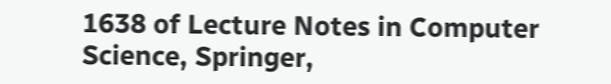1638 of Lecture Notes in Computer Science, Springer,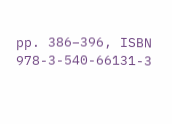pp. 386–396, ISBN 978-3-540-66131-3